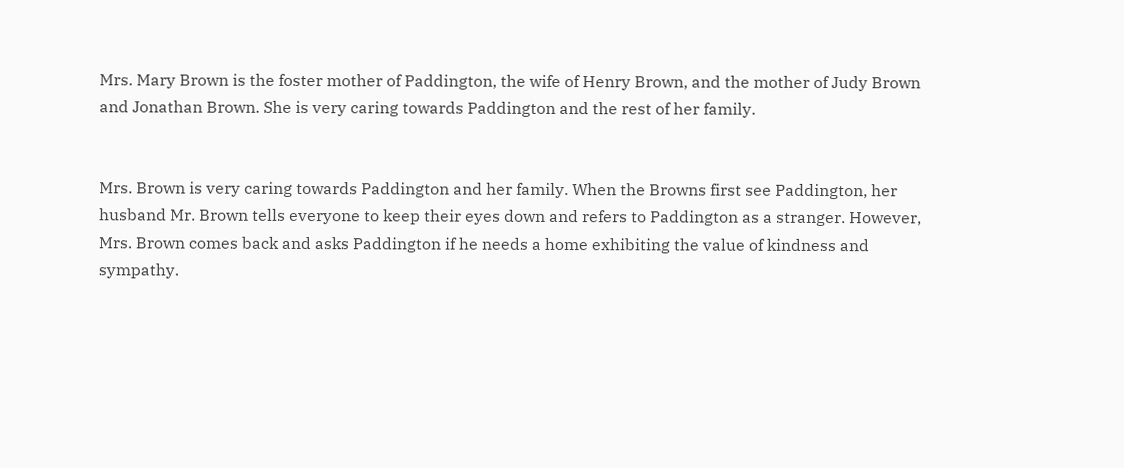Mrs. Mary Brown is the foster mother of Paddington, the wife of Henry Brown, and the mother of Judy Brown and Jonathan Brown. She is very caring towards Paddington and the rest of her family.


Mrs. Brown is very caring towards Paddington and her family. When the Browns first see Paddington, her husband Mr. Brown tells everyone to keep their eyes down and refers to Paddington as a stranger. However, Mrs. Brown comes back and asks Paddington if he needs a home exhibiting the value of kindness and sympathy.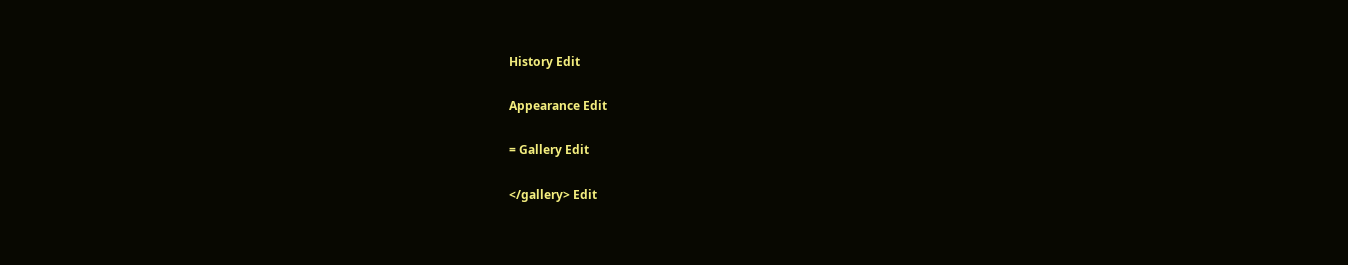History Edit

Appearance Edit

= Gallery Edit

</gallery> Edit